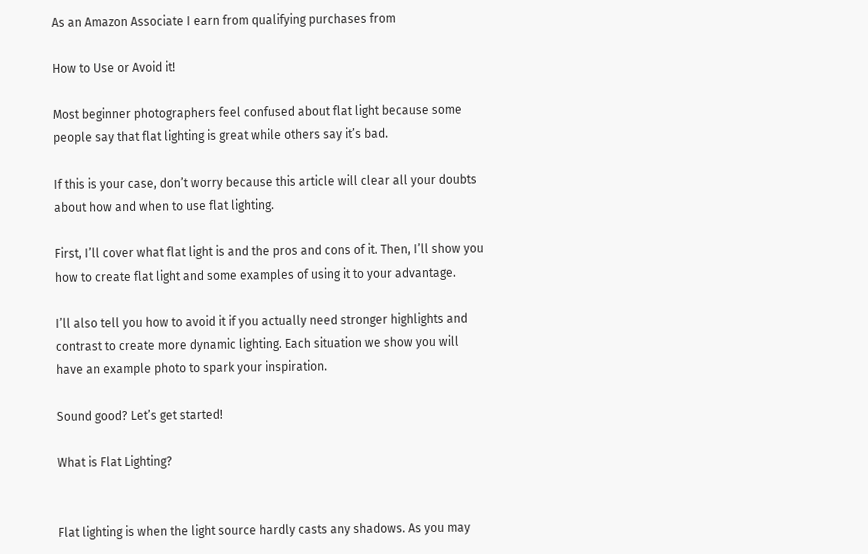As an Amazon Associate I earn from qualifying purchases from

How to Use or Avoid it!

Most beginner photographers feel confused about flat light because some people say that flat lighting is great while others say it’s bad.

If this is your case, don’t worry because this article will clear all your doubts about how and when to use flat lighting.

First, I’ll cover what flat light is and the pros and cons of it. Then, I’ll show you how to create flat light and some examples of using it to your advantage.

I’ll also tell you how to avoid it if you actually need stronger highlights and contrast to create more dynamic lighting. Each situation we show you will have an example photo to spark your inspiration.

Sound good? Let’s get started!

What is Flat Lighting?


Flat lighting is when the light source hardly casts any shadows. As you may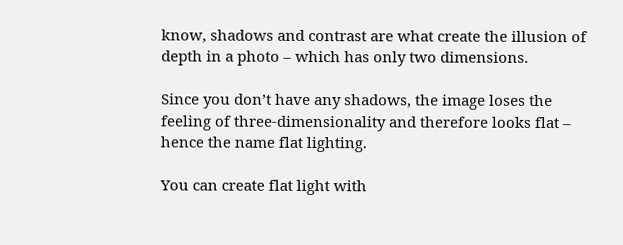know, shadows and contrast are what create the illusion of depth in a photo – which has only two dimensions.

Since you don’t have any shadows, the image loses the feeling of three-dimensionality and therefore looks flat – hence the name flat lighting.

You can create flat light with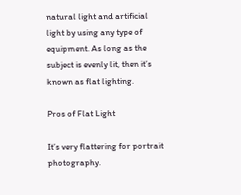natural light and artificial light by using any type of equipment. As long as the subject is evenly lit, then it’s known as flat lighting.

Pros of Flat Light

It’s very flattering for portrait photography.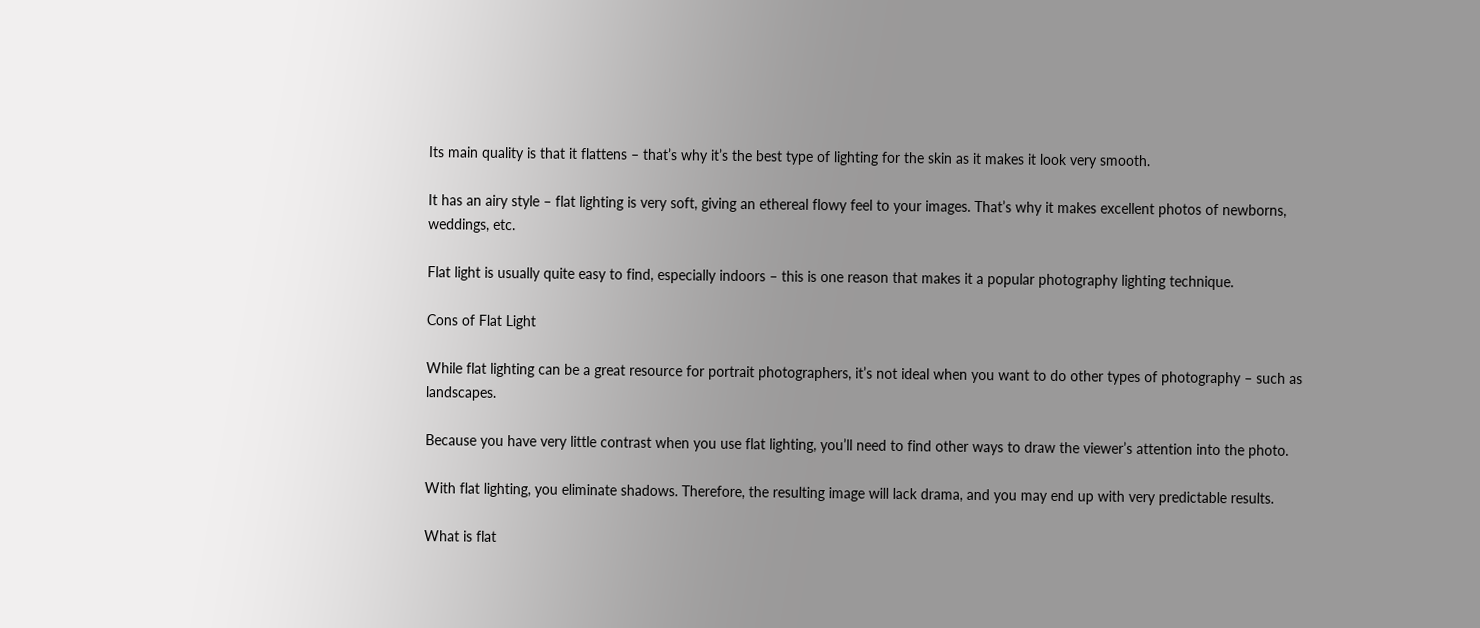Its main quality is that it flattens – that’s why it’s the best type of lighting for the skin as it makes it look very smooth.

It has an airy style – flat lighting is very soft, giving an ethereal flowy feel to your images. That’s why it makes excellent photos of newborns, weddings, etc.

Flat light is usually quite easy to find, especially indoors – this is one reason that makes it a popular photography lighting technique.

Cons of Flat Light

While flat lighting can be a great resource for portrait photographers, it’s not ideal when you want to do other types of photography – such as landscapes.

Because you have very little contrast when you use flat lighting, you’ll need to find other ways to draw the viewer’s attention into the photo.

With flat lighting, you eliminate shadows. Therefore, the resulting image will lack drama, and you may end up with very predictable results.

What is flat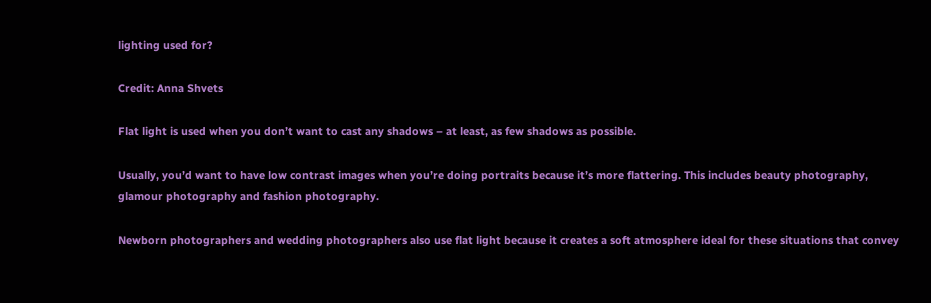lighting used for?

Credit: Anna Shvets

Flat light is used when you don’t want to cast any shadows – at least, as few shadows as possible.

Usually, you’d want to have low contrast images when you’re doing portraits because it’s more flattering. This includes beauty photography, glamour photography and fashion photography.

Newborn photographers and wedding photographers also use flat light because it creates a soft atmosphere ideal for these situations that convey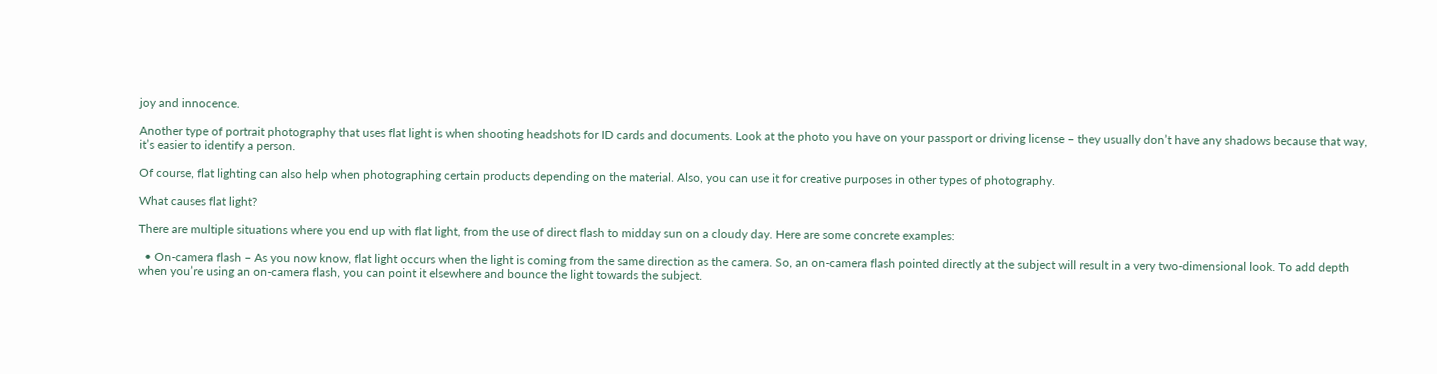joy and innocence.

Another type of portrait photography that uses flat light is when shooting headshots for ID cards and documents. Look at the photo you have on your passport or driving license – they usually don’t have any shadows because that way, it’s easier to identify a person.

Of course, flat lighting can also help when photographing certain products depending on the material. Also, you can use it for creative purposes in other types of photography.

What causes flat light?

There are multiple situations where you end up with flat light, from the use of direct flash to midday sun on a cloudy day. Here are some concrete examples:

  • On-camera flash – As you now know, flat light occurs when the light is coming from the same direction as the camera. So, an on-camera flash pointed directly at the subject will result in a very two-dimensional look. To add depth when you’re using an on-camera flash, you can point it elsewhere and bounce the light towards the subject.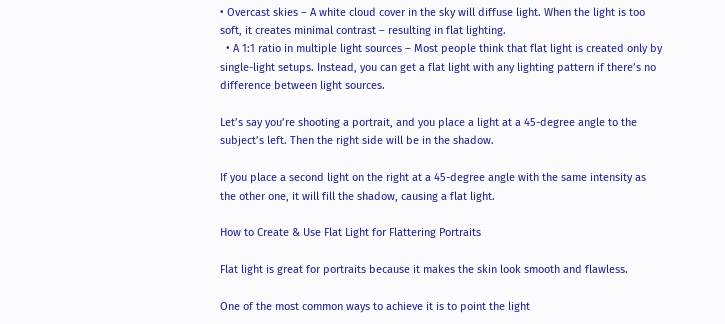• Overcast skies – A white cloud cover in the sky will diffuse light. When the light is too soft, it creates minimal contrast – resulting in flat lighting.
  • A 1:1 ratio in multiple light sources – Most people think that flat light is created only by single-light setups. Instead, you can get a flat light with any lighting pattern if there’s no difference between light sources.

Let’s say you’re shooting a portrait, and you place a light at a 45-degree angle to the subject’s left. Then the right side will be in the shadow.

If you place a second light on the right at a 45-degree angle with the same intensity as the other one, it will fill the shadow, causing a flat light.

How to Create & Use Flat Light for Flattering Portraits

Flat light is great for portraits because it makes the skin look smooth and flawless.

One of the most common ways to achieve it is to point the light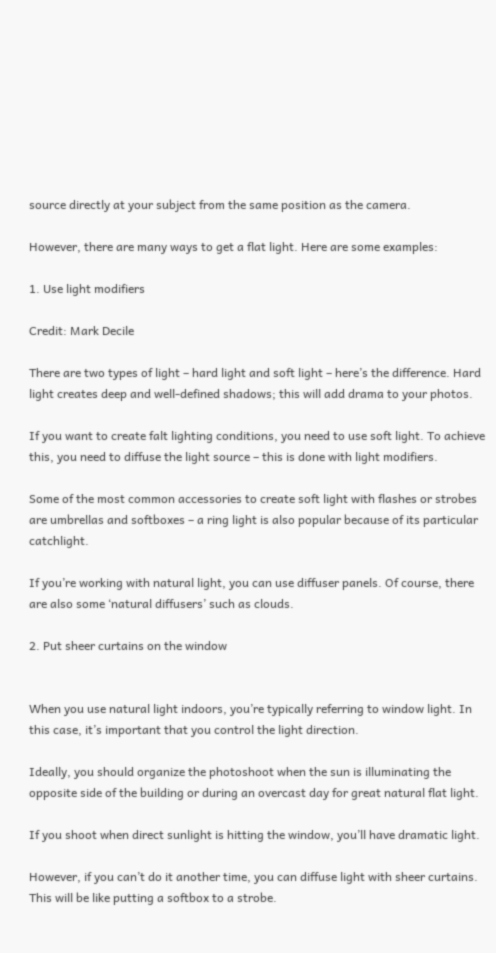source directly at your subject from the same position as the camera.

However, there are many ways to get a flat light. Here are some examples:

1. Use light modifiers

Credit: Mark Decile

There are two types of light – hard light and soft light – here’s the difference. Hard light creates deep and well-defined shadows; this will add drama to your photos.

If you want to create falt lighting conditions, you need to use soft light. To achieve this, you need to diffuse the light source – this is done with light modifiers.

Some of the most common accessories to create soft light with flashes or strobes are umbrellas and softboxes – a ring light is also popular because of its particular catchlight.

If you’re working with natural light, you can use diffuser panels. Of course, there are also some ‘natural diffusers’ such as clouds.

2. Put sheer curtains on the window


When you use natural light indoors, you’re typically referring to window light. In this case, it’s important that you control the light direction.

Ideally, you should organize the photoshoot when the sun is illuminating the opposite side of the building or during an overcast day for great natural flat light.

If you shoot when direct sunlight is hitting the window, you’ll have dramatic light.

However, if you can’t do it another time, you can diffuse light with sheer curtains. This will be like putting a softbox to a strobe.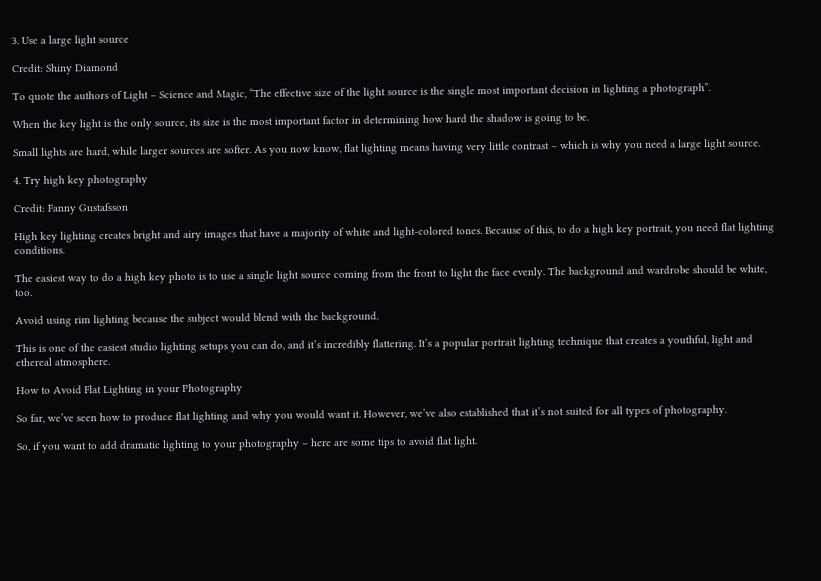3. Use a large light source

Credit: Shiny Diamond

To quote the authors of Light – Science and Magic, “The effective size of the light source is the single most important decision in lighting a photograph”.

When the key light is the only source, its size is the most important factor in determining how hard the shadow is going to be.

Small lights are hard, while larger sources are softer. As you now know, flat lighting means having very little contrast – which is why you need a large light source.

4. Try high key photography

Credit: Fanny Gustafsson

High key lighting creates bright and airy images that have a majority of white and light-colored tones. Because of this, to do a high key portrait, you need flat lighting conditions.

The easiest way to do a high key photo is to use a single light source coming from the front to light the face evenly. The background and wardrobe should be white, too.

Avoid using rim lighting because the subject would blend with the background.

This is one of the easiest studio lighting setups you can do, and it’s incredibly flattering. It’s a popular portrait lighting technique that creates a youthful, light and ethereal atmosphere.

How to Avoid Flat Lighting in your Photography

So far, we’ve seen how to produce flat lighting and why you would want it. However, we’ve also established that it’s not suited for all types of photography.

So, if you want to add dramatic lighting to your photography – here are some tips to avoid flat light.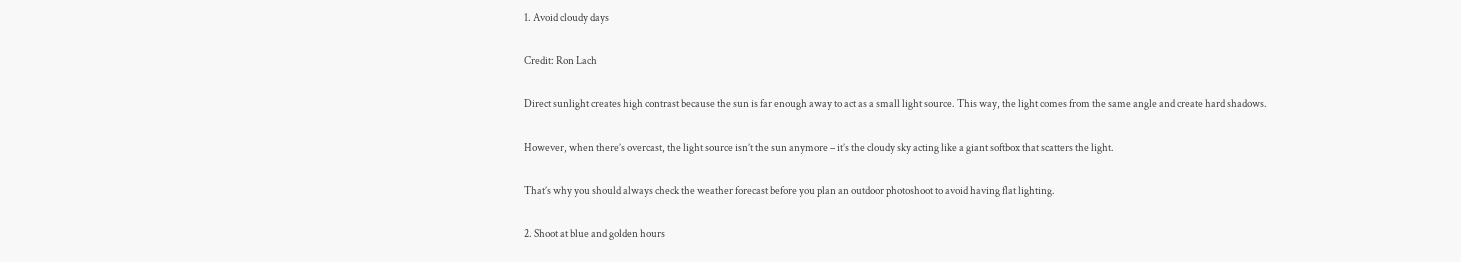1. Avoid cloudy days

Credit: Ron Lach

Direct sunlight creates high contrast because the sun is far enough away to act as a small light source. This way, the light comes from the same angle and create hard shadows.

However, when there’s overcast, the light source isn’t the sun anymore – it’s the cloudy sky acting like a giant softbox that scatters the light.

That’s why you should always check the weather forecast before you plan an outdoor photoshoot to avoid having flat lighting.

2. Shoot at blue and golden hours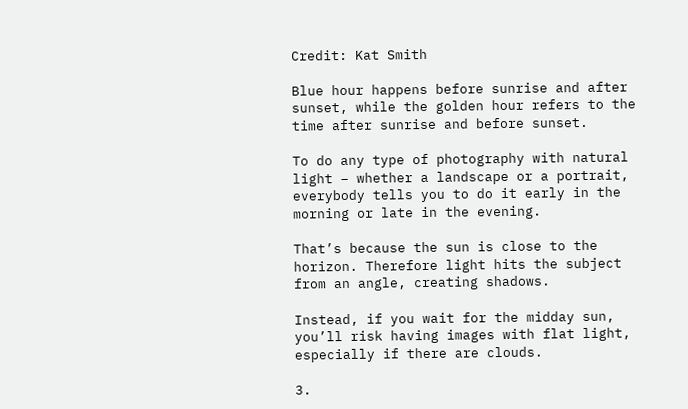Credit: Kat Smith

Blue hour happens before sunrise and after sunset, while the golden hour refers to the time after sunrise and before sunset.

To do any type of photography with natural light – whether a landscape or a portrait, everybody tells you to do it early in the morning or late in the evening.

That’s because the sun is close to the horizon. Therefore light hits the subject from an angle, creating shadows.

Instead, if you wait for the midday sun, you’ll risk having images with flat light, especially if there are clouds.

3.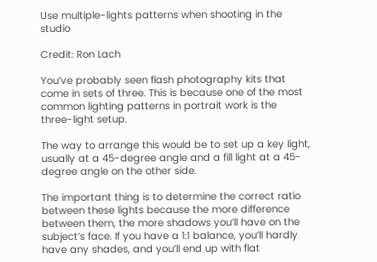Use multiple-lights patterns when shooting in the studio

Credit: Ron Lach

You’ve probably seen flash photography kits that come in sets of three. This is because one of the most common lighting patterns in portrait work is the three-light setup.

The way to arrange this would be to set up a key light, usually at a 45-degree angle and a fill light at a 45-degree angle on the other side.

The important thing is to determine the correct ratio between these lights because the more difference between them, the more shadows you’ll have on the subject’s face. If you have a 1:1 balance, you’ll hardly have any shades, and you’ll end up with flat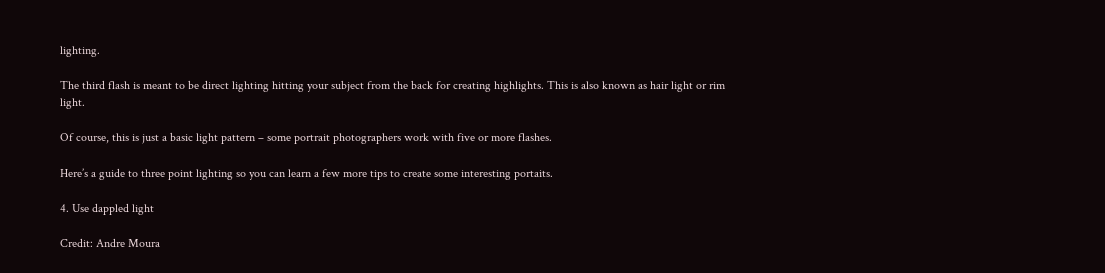lighting.

The third flash is meant to be direct lighting hitting your subject from the back for creating highlights. This is also known as hair light or rim light.

Of course, this is just a basic light pattern – some portrait photographers work with five or more flashes.

Here’s a guide to three point lighting so you can learn a few more tips to create some interesting portaits.

4. Use dappled light

Credit: Andre Moura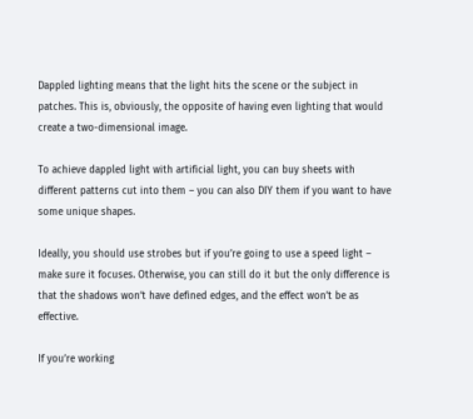Dappled lighting means that the light hits the scene or the subject in patches. This is, obviously, the opposite of having even lighting that would create a two-dimensional image.

To achieve dappled light with artificial light, you can buy sheets with different patterns cut into them – you can also DIY them if you want to have some unique shapes.

Ideally, you should use strobes but if you’re going to use a speed light – make sure it focuses. Otherwise, you can still do it but the only difference is that the shadows won’t have defined edges, and the effect won’t be as effective.

If you’re working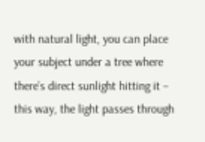with natural light, you can place your subject under a tree where there’s direct sunlight hitting it – this way, the light passes through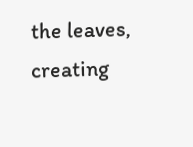the leaves, creating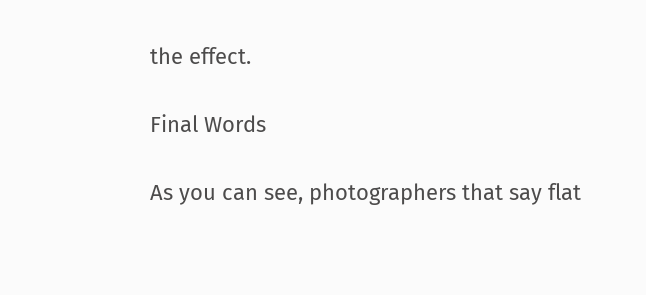the effect.

Final Words

As you can see, photographers that say flat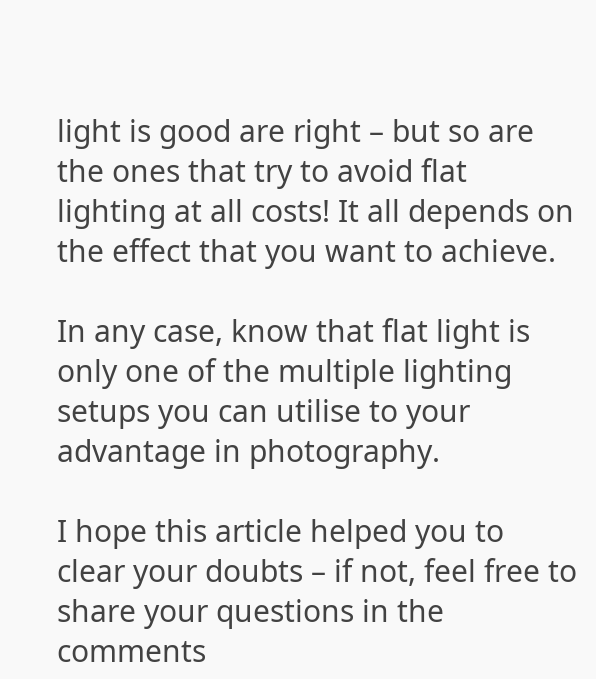light is good are right – but so are the ones that try to avoid flat lighting at all costs! It all depends on the effect that you want to achieve.

In any case, know that flat light is only one of the multiple lighting setups you can utilise to your advantage in photography.

I hope this article helped you to clear your doubts – if not, feel free to share your questions in the comments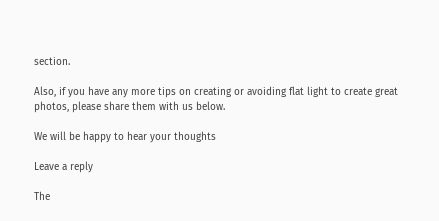section.

Also, if you have any more tips on creating or avoiding flat light to create great photos, please share them with us below.

We will be happy to hear your thoughts

Leave a reply

The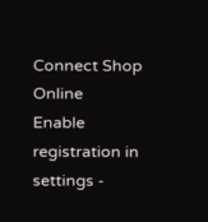Connect Shop Online
Enable registration in settings -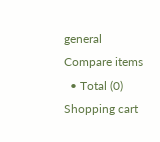general
Compare items
  • Total (0)
Shopping cart